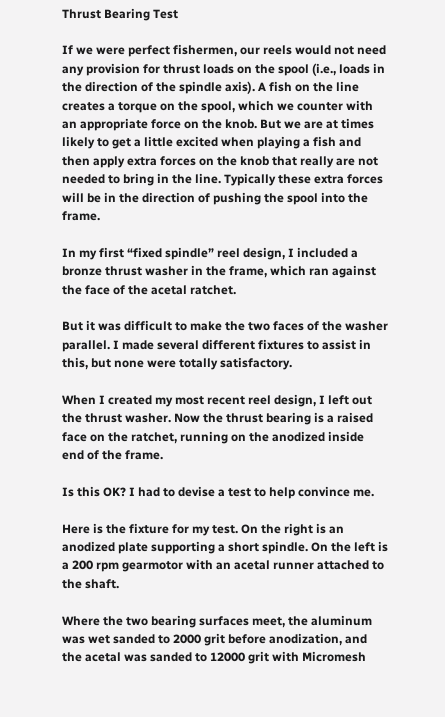Thrust Bearing Test

If we were perfect fishermen, our reels would not need any provision for thrust loads on the spool (i.e., loads in the direction of the spindle axis). A fish on the line creates a torque on the spool, which we counter with an appropriate force on the knob. But we are at times likely to get a little excited when playing a fish and then apply extra forces on the knob that really are not needed to bring in the line. Typically these extra forces will be in the direction of pushing the spool into the frame.

In my first “fixed spindle” reel design, I included a bronze thrust washer in the frame, which ran against the face of the acetal ratchet.

But it was difficult to make the two faces of the washer parallel. I made several different fixtures to assist in this, but none were totally satisfactory.

When I created my most recent reel design, I left out the thrust washer. Now the thrust bearing is a raised face on the ratchet, running on the anodized inside end of the frame.

Is this OK? I had to devise a test to help convince me.

Here is the fixture for my test. On the right is an anodized plate supporting a short spindle. On the left is a 200 rpm gearmotor with an acetal runner attached to the shaft.

Where the two bearing surfaces meet, the aluminum was wet sanded to 2000 grit before anodization, and the acetal was sanded to 12000 grit with Micromesh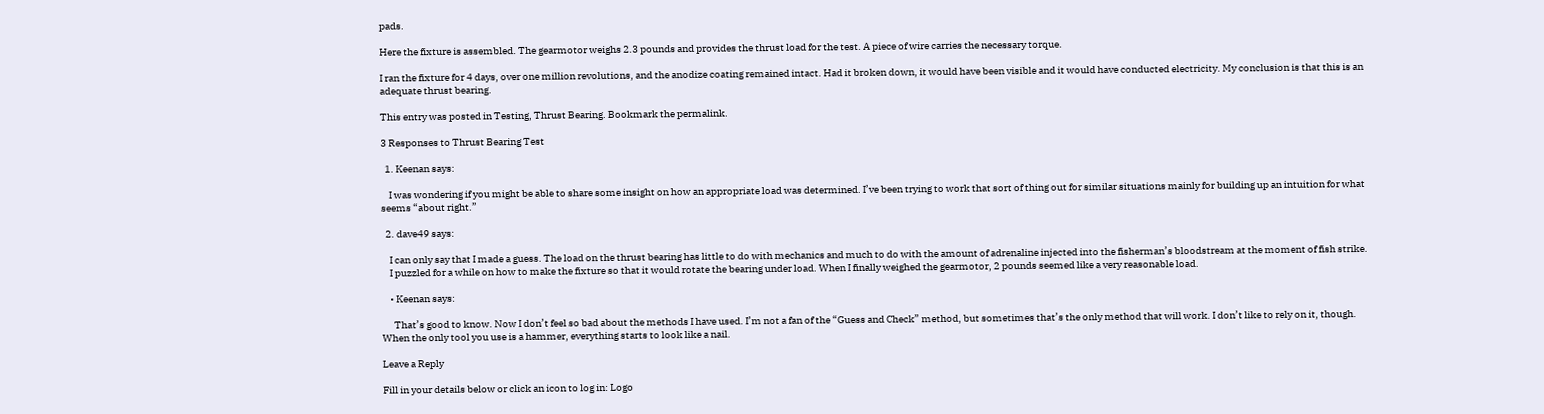pads.

Here the fixture is assembled. The gearmotor weighs 2.3 pounds and provides the thrust load for the test. A piece of wire carries the necessary torque.

I ran the fixture for 4 days, over one million revolutions, and the anodize coating remained intact. Had it broken down, it would have been visible and it would have conducted electricity. My conclusion is that this is an adequate thrust bearing.

This entry was posted in Testing, Thrust Bearing. Bookmark the permalink.

3 Responses to Thrust Bearing Test

  1. Keenan says:

    I was wondering if you might be able to share some insight on how an appropriate load was determined. I’ve been trying to work that sort of thing out for similar situations mainly for building up an intuition for what seems “about right.”

  2. dave49 says:

    I can only say that I made a guess. The load on the thrust bearing has little to do with mechanics and much to do with the amount of adrenaline injected into the fisherman’s bloodstream at the moment of fish strike.
    I puzzled for a while on how to make the fixture so that it would rotate the bearing under load. When I finally weighed the gearmotor, 2 pounds seemed like a very reasonable load.

    • Keenan says:

      That’s good to know. Now I don’t feel so bad about the methods I have used. I’m not a fan of the “Guess and Check” method, but sometimes that’s the only method that will work. I don’t like to rely on it, though. When the only tool you use is a hammer, everything starts to look like a nail.

Leave a Reply

Fill in your details below or click an icon to log in: Logo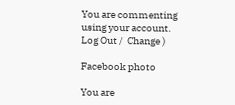You are commenting using your account. Log Out /  Change )

Facebook photo

You are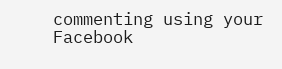commenting using your Facebook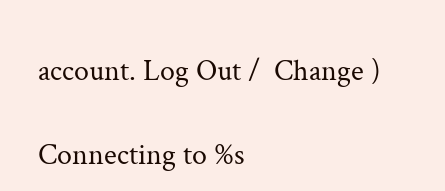account. Log Out /  Change )

Connecting to %s